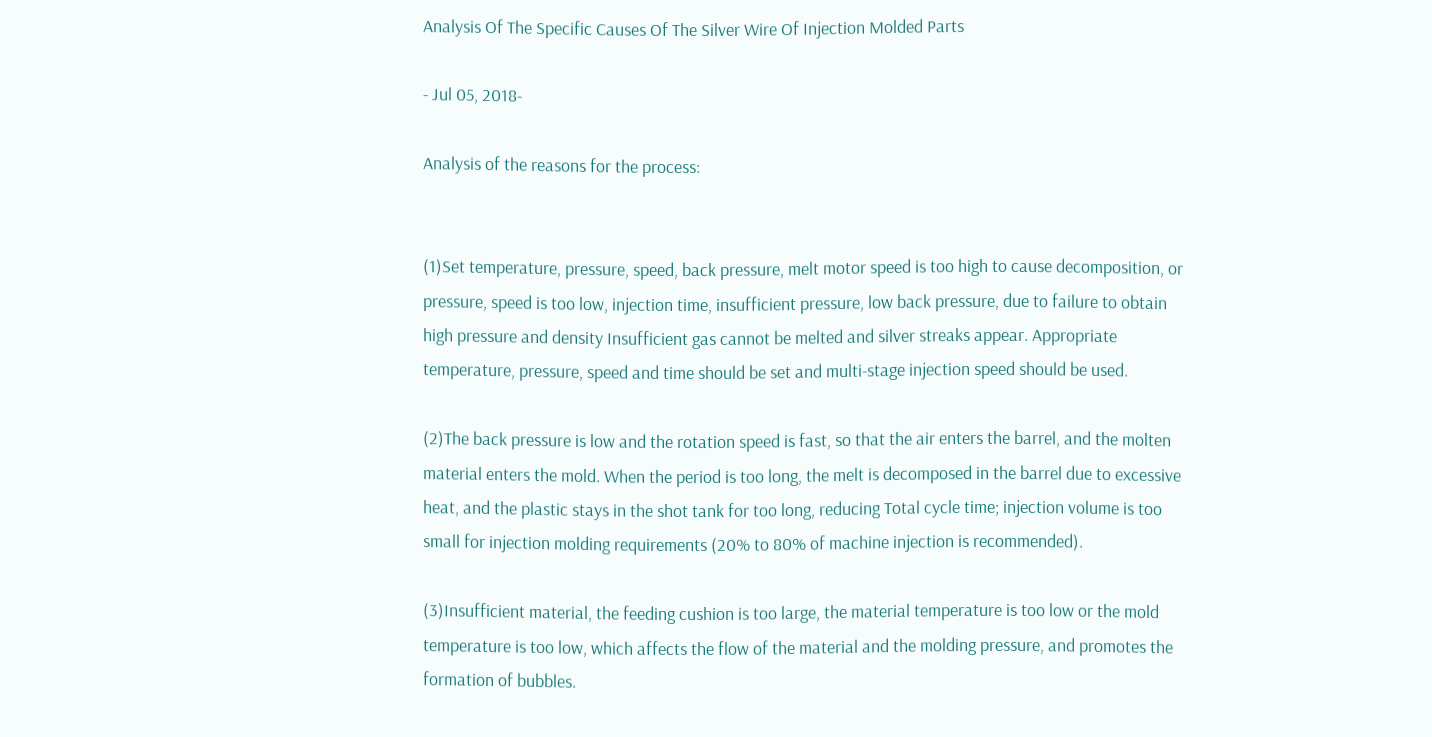Analysis Of The Specific Causes Of The Silver Wire Of Injection Molded Parts

- Jul 05, 2018-

Analysis of the reasons for the process:


(1)Set temperature, pressure, speed, back pressure, melt motor speed is too high to cause decomposition, or pressure, speed is too low, injection time, insufficient pressure, low back pressure, due to failure to obtain high pressure and density Insufficient gas cannot be melted and silver streaks appear. Appropriate temperature, pressure, speed and time should be set and multi-stage injection speed should be used.

(2)The back pressure is low and the rotation speed is fast, so that the air enters the barrel, and the molten material enters the mold. When the period is too long, the melt is decomposed in the barrel due to excessive heat, and the plastic stays in the shot tank for too long, reducing Total cycle time; injection volume is too small for injection molding requirements (20% to 80% of machine injection is recommended).

(3)Insufficient material, the feeding cushion is too large, the material temperature is too low or the mold temperature is too low, which affects the flow of the material and the molding pressure, and promotes the formation of bubbles.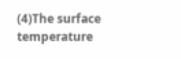(4)The surface temperature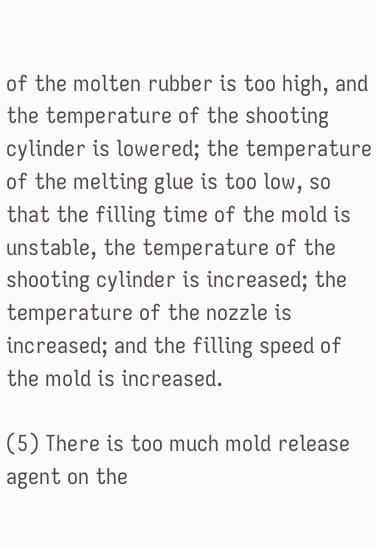of the molten rubber is too high, and the temperature of the shooting cylinder is lowered; the temperature of the melting glue is too low, so that the filling time of the mold is unstable, the temperature of the shooting cylinder is increased; the temperature of the nozzle is increased; and the filling speed of the mold is increased.

(5) There is too much mold release agent on the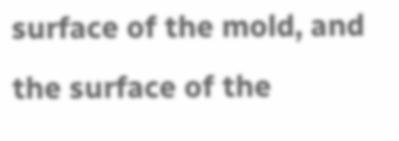surface of the mold, and the surface of the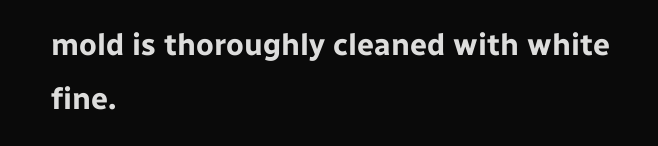mold is thoroughly cleaned with white fine.